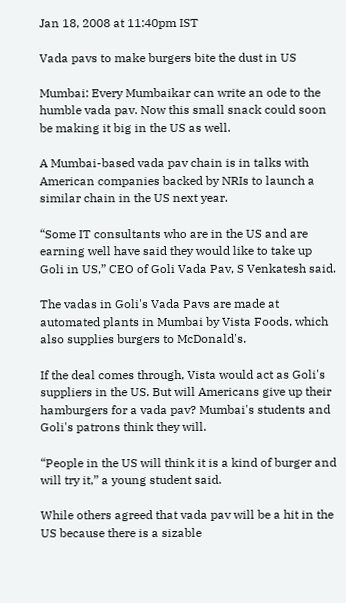Jan 18, 2008 at 11:40pm IST

Vada pavs to make burgers bite the dust in US

Mumbai: Every Mumbaikar can write an ode to the humble vada pav. Now this small snack could soon be making it big in the US as well.

A Mumbai-based vada pav chain is in talks with American companies backed by NRIs to launch a similar chain in the US next year.

“Some IT consultants who are in the US and are earning well have said they would like to take up Goli in US,” CEO of Goli Vada Pav, S Venkatesh said.

The vadas in Goli's Vada Pavs are made at automated plants in Mumbai by Vista Foods, which also supplies burgers to McDonald's.

If the deal comes through, Vista would act as Goli's suppliers in the US. But will Americans give up their hamburgers for a vada pav? Mumbai's students and Goli's patrons think they will.

“People in the US will think it is a kind of burger and will try it,” a young student said.

While others agreed that vada pav will be a hit in the US because there is a sizable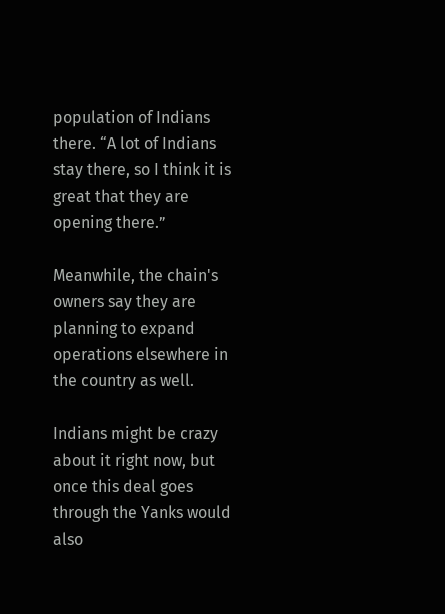population of Indians there. “A lot of Indians stay there, so I think it is great that they are opening there.”

Meanwhile, the chain's owners say they are planning to expand operations elsewhere in the country as well.

Indians might be crazy about it right now, but once this deal goes through the Yanks would also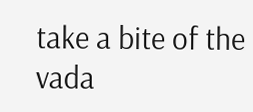take a bite of the vada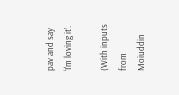pav and say ‘I'm loving it’.

(With inputs from Moiuddin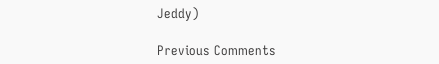Jeddy)

Previous Comments